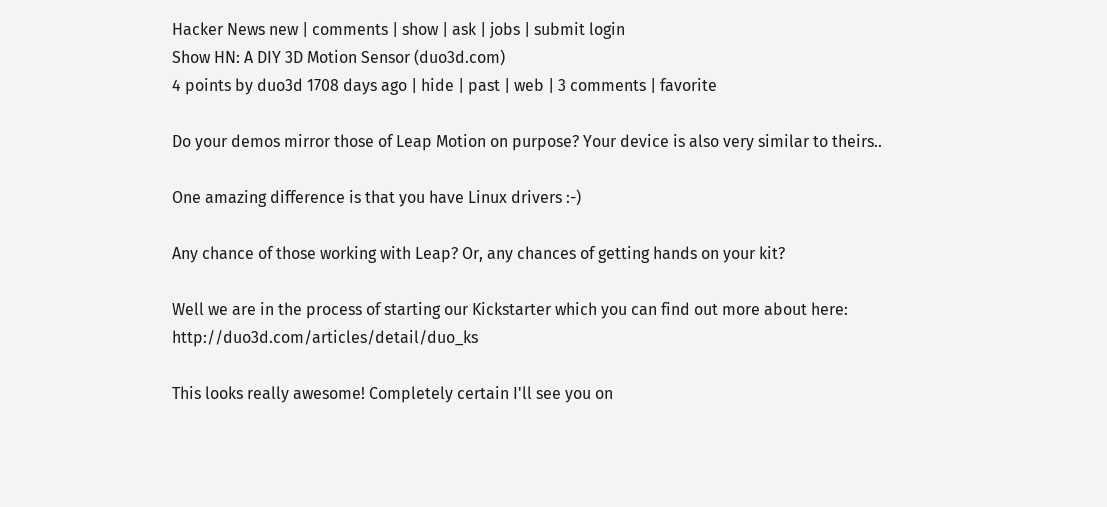Hacker News new | comments | show | ask | jobs | submit login
Show HN: A DIY 3D Motion Sensor (duo3d.com)
4 points by duo3d 1708 days ago | hide | past | web | 3 comments | favorite

Do your demos mirror those of Leap Motion on purpose? Your device is also very similar to theirs..

One amazing difference is that you have Linux drivers :-)

Any chance of those working with Leap? Or, any chances of getting hands on your kit?

Well we are in the process of starting our Kickstarter which you can find out more about here: http://duo3d.com/articles/detail/duo_ks

This looks really awesome! Completely certain I'll see you on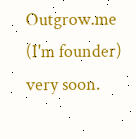Outgrow.me (I'm founder) very soon.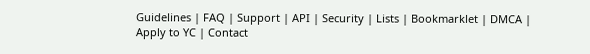Guidelines | FAQ | Support | API | Security | Lists | Bookmarklet | DMCA | Apply to YC | Contact